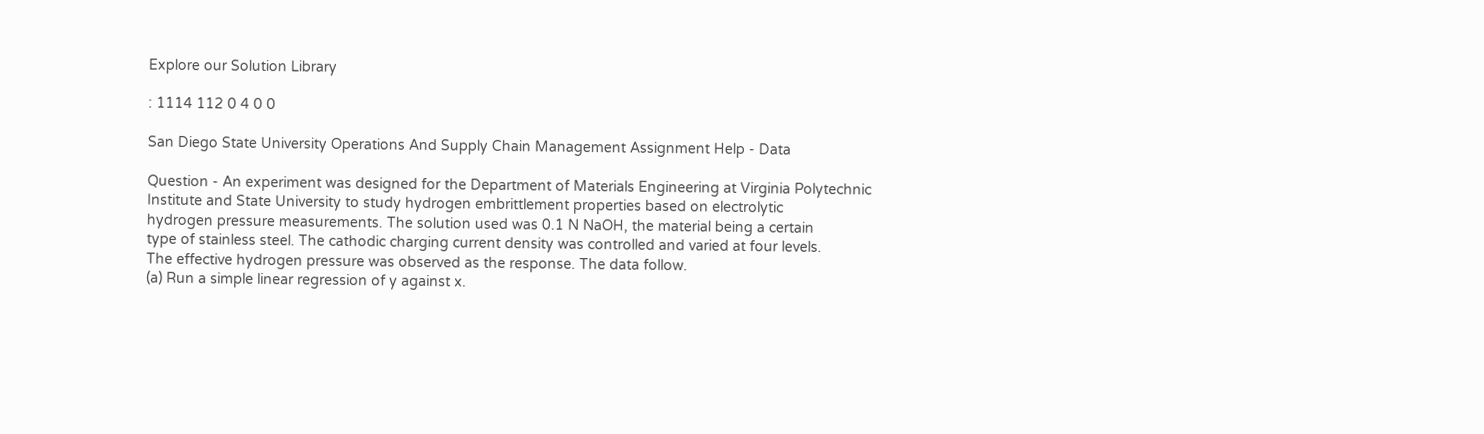Explore our Solution Library

: 1114 112 0 4 0 0

San Diego State University Operations And Supply Chain Management Assignment Help - Data

Question - An experiment was designed for the Department of Materials Engineering at Virginia Polytechnic
Institute and State University to study hydrogen embrittlement properties based on electrolytic
hydrogen pressure measurements. The solution used was 0.1 N NaOH, the material being a certain
type of stainless steel. The cathodic charging current density was controlled and varied at four levels.
The effective hydrogen pressure was observed as the response. The data follow.
(a) Run a simple linear regression of y against x.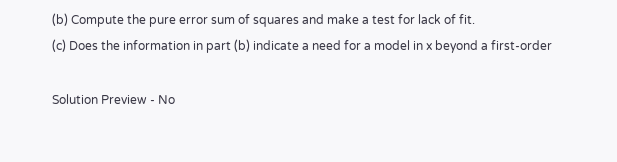(b) Compute the pure error sum of squares and make a test for lack of fit.
(c) Does the information in part (b) indicate a need for a model in x beyond a first-order

Solution Preview - No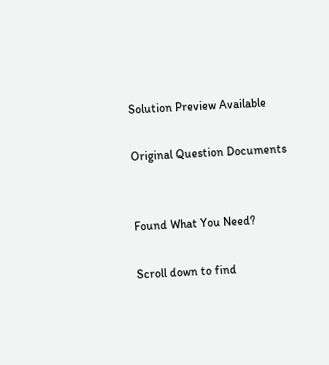Solution Preview Available

Original Question Documents


Found What You Need?

Scroll down to find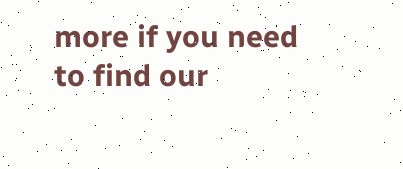more if you need to find our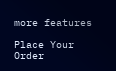more features

Place Your Order